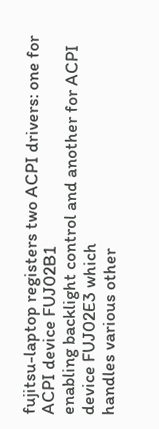fujitsu-laptop registers two ACPI drivers: one for ACPI device FUJ02B1
enabling backlight control and another for ACPI device FUJ02E3 which
handles various other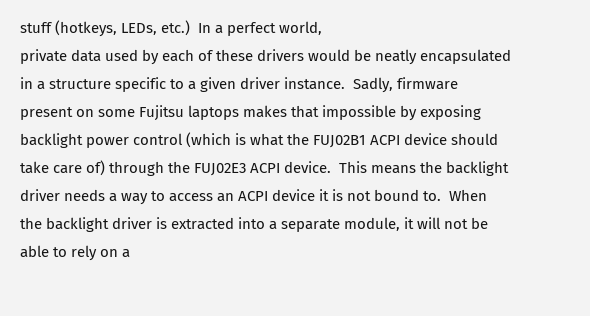stuff (hotkeys, LEDs, etc.)  In a perfect world,
private data used by each of these drivers would be neatly encapsulated
in a structure specific to a given driver instance.  Sadly, firmware
present on some Fujitsu laptops makes that impossible by exposing
backlight power control (which is what the FUJ02B1 ACPI device should
take care of) through the FUJ02E3 ACPI device.  This means the backlight
driver needs a way to access an ACPI device it is not bound to.  When
the backlight driver is extracted into a separate module, it will not be
able to rely on a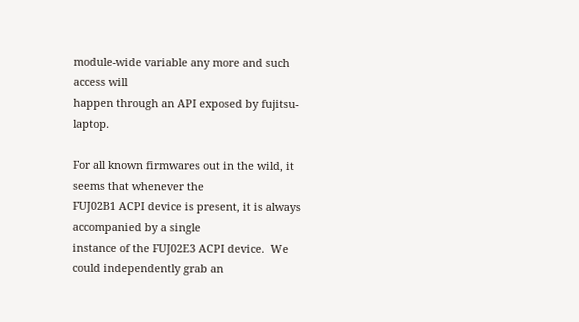module-wide variable any more and such access will
happen through an API exposed by fujitsu-laptop.

For all known firmwares out in the wild, it seems that whenever the
FUJ02B1 ACPI device is present, it is always accompanied by a single
instance of the FUJ02E3 ACPI device.  We could independently grab an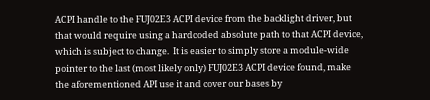ACPI handle to the FUJ02E3 ACPI device from the backlight driver, but
that would require using a hardcoded absolute path to that ACPI device,
which is subject to change.  It is easier to simply store a module-wide
pointer to the last (most likely only) FUJ02E3 ACPI device found, make
the aforementioned API use it and cover our bases by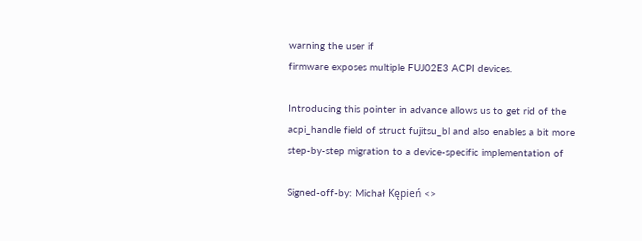warning the user if
firmware exposes multiple FUJ02E3 ACPI devices.

Introducing this pointer in advance allows us to get rid of the
acpi_handle field of struct fujitsu_bl and also enables a bit more
step-by-step migration to a device-specific implementation of

Signed-off-by: Michał Kępień <>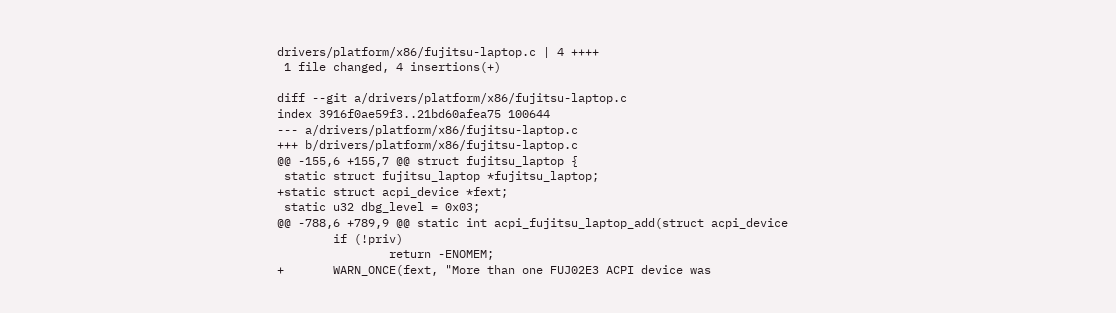drivers/platform/x86/fujitsu-laptop.c | 4 ++++
 1 file changed, 4 insertions(+)

diff --git a/drivers/platform/x86/fujitsu-laptop.c
index 3916f0ae59f3..21bd60afea75 100644
--- a/drivers/platform/x86/fujitsu-laptop.c
+++ b/drivers/platform/x86/fujitsu-laptop.c
@@ -155,6 +155,7 @@ struct fujitsu_laptop {
 static struct fujitsu_laptop *fujitsu_laptop;
+static struct acpi_device *fext;
 static u32 dbg_level = 0x03;
@@ -788,6 +789,9 @@ static int acpi_fujitsu_laptop_add(struct acpi_device
        if (!priv)
                return -ENOMEM;
+       WARN_ONCE(fext, "More than one FUJ02E3 ACPI device was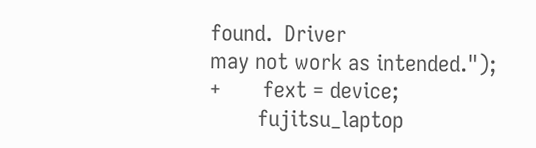found.  Driver
may not work as intended.");
+       fext = device;
        fujitsu_laptop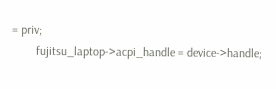= priv;
        fujitsu_laptop->acpi_handle = device->handle;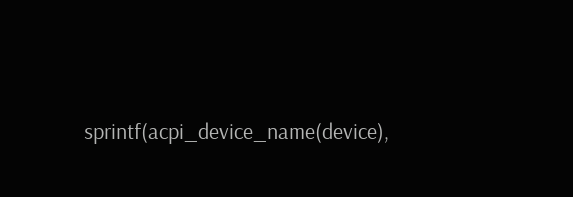sprintf(acpi_device_name(device),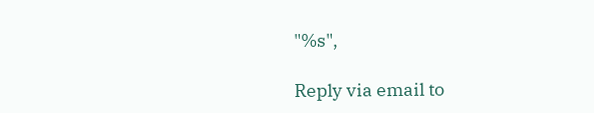"%s",

Reply via email to